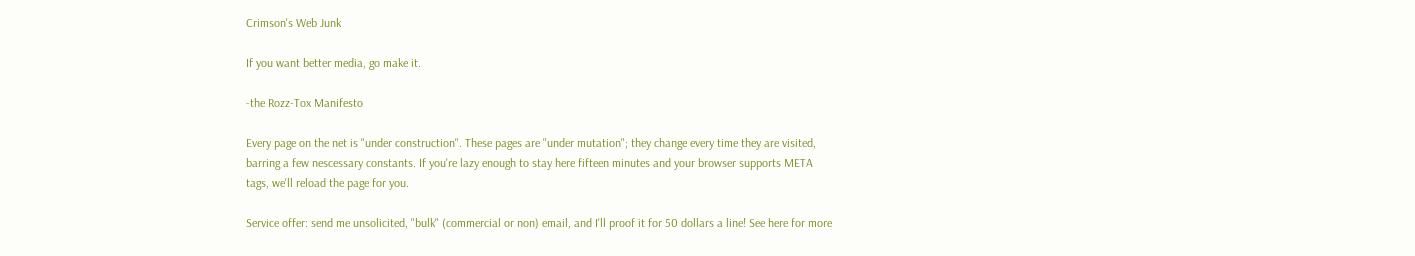Crimson's Web Junk

If you want better media, go make it.

-the Rozz-Tox Manifesto

Every page on the net is "under construction". These pages are "under mutation"; they change every time they are visited, barring a few nescessary constants. If you're lazy enough to stay here fifteen minutes and your browser supports META tags, we'll reload the page for you.

Service offer: send me unsolicited, "bulk" (commercial or non) email, and I'll proof it for 50 dollars a line! See here for more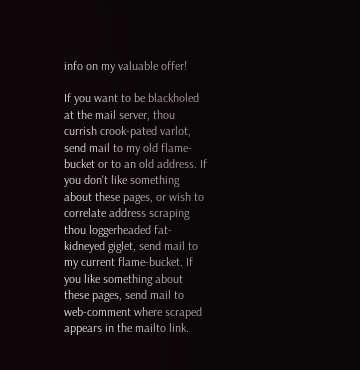info on my valuable offer!

If you want to be blackholed at the mail server, thou currish crook-pated varlot, send mail to my old flame-bucket or to an old address. If you don't like something about these pages, or wish to correlate address scraping thou loggerheaded fat-kidneyed giglet, send mail to my current flame-bucket. If you like something about these pages, send mail to web-comment where scraped appears in the mailto link.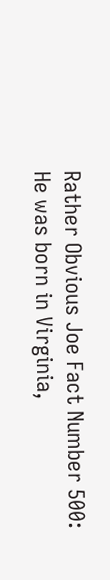Rather Obvious Joe Fact Number 500:
He was born in Virginia,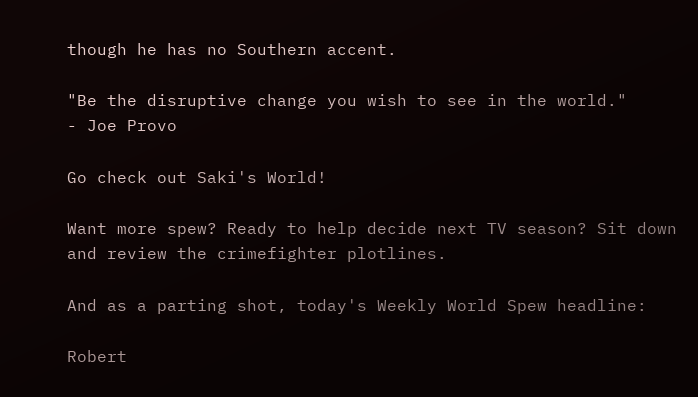though he has no Southern accent.

"Be the disruptive change you wish to see in the world."
- Joe Provo

Go check out Saki's World!

Want more spew? Ready to help decide next TV season? Sit down and review the crimefighter plotlines.

And as a parting shot, today's Weekly World Spew headline:

Robert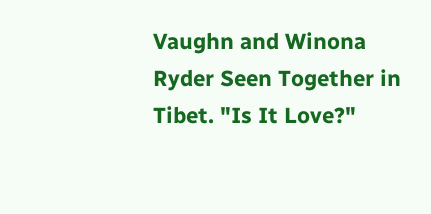Vaughn and Winona Ryder Seen Together in Tibet. "Is It Love?"